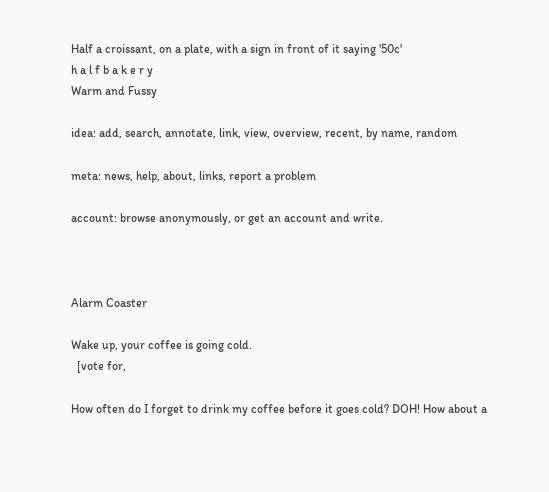Half a croissant, on a plate, with a sign in front of it saying '50c'
h a l f b a k e r y
Warm and Fussy

idea: add, search, annotate, link, view, overview, recent, by name, random

meta: news, help, about, links, report a problem

account: browse anonymously, or get an account and write.



Alarm Coaster

Wake up, your coffee is going cold.
  [vote for,

How often do I forget to drink my coffee before it goes cold? DOH! How about a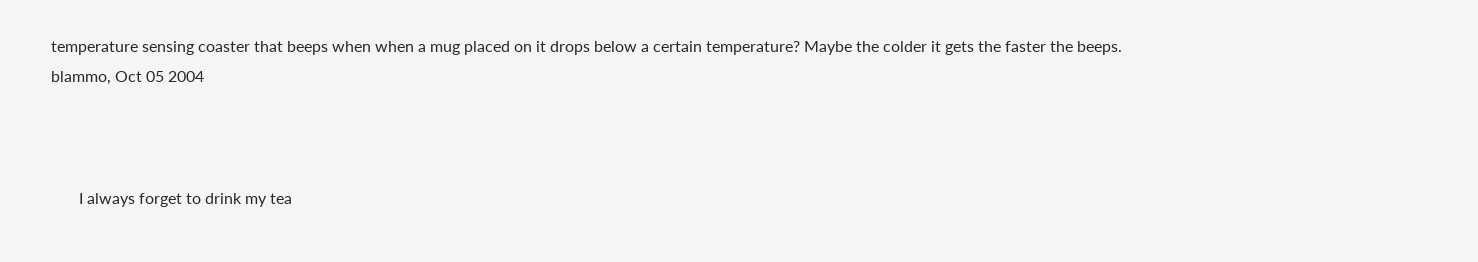temperature sensing coaster that beeps when when a mug placed on it drops below a certain temperature? Maybe the colder it gets the faster the beeps.
blammo, Oct 05 2004



       I always forget to drink my tea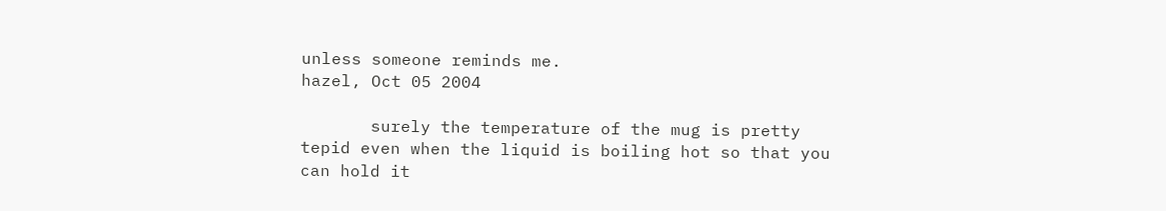unless someone reminds me.
hazel, Oct 05 2004

       surely the temperature of the mug is pretty tepid even when the liquid is boiling hot so that you can hold it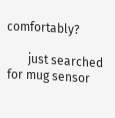comfortably?

       just searched for mug sensor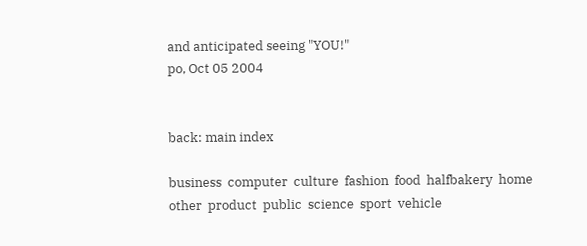and anticipated seeing "YOU!"
po, Oct 05 2004


back: main index

business  computer  culture  fashion  food  halfbakery  home  other  product  public  science  sport  vehicle